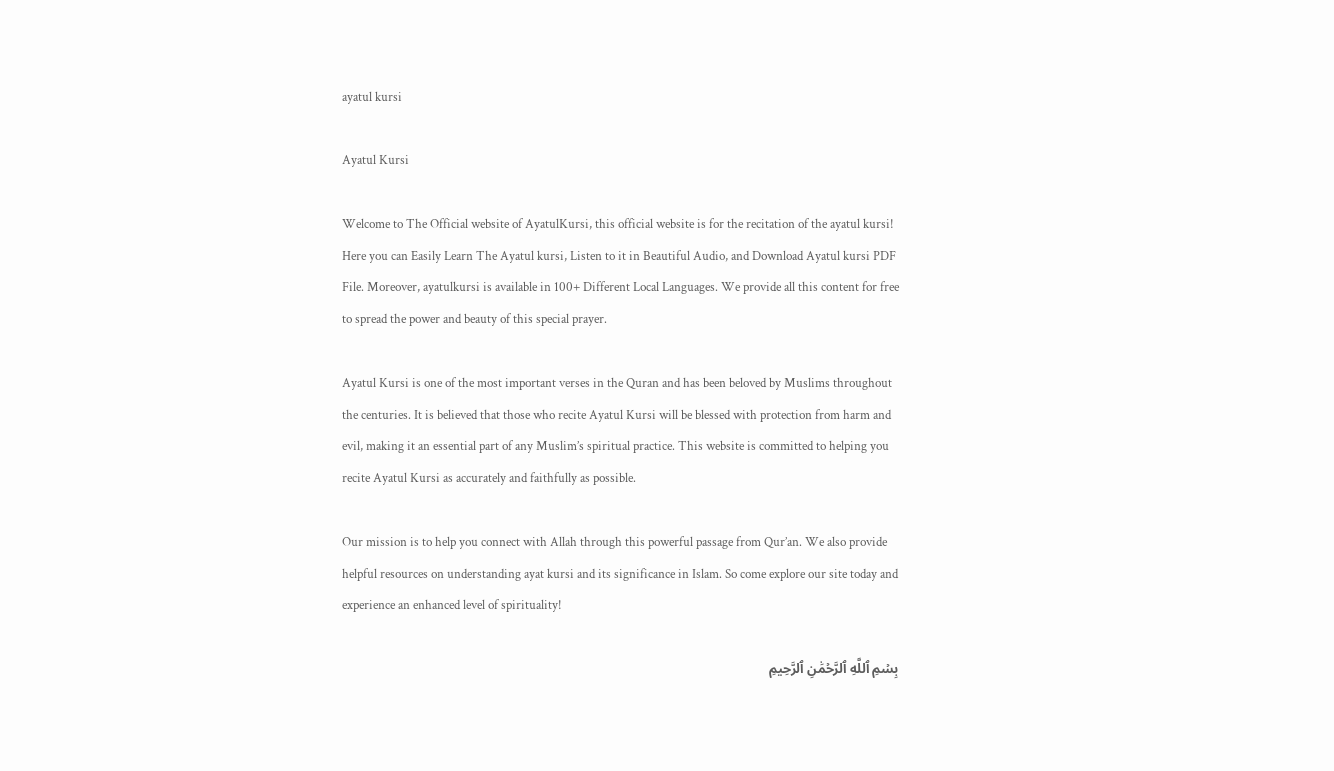ayatul kursi

Ayatul Kursi

Welcome to The Official website of AyatulKursi, this official website is for the recitation of the ayatul kursi! Here you can Easily Learn The Ayatul kursi, Listen to it in Beautiful Audio, and Download Ayatul kursi PDF File. Moreover, ayatulkursi is available in 100+ Different Local Languages. We provide all this content for free to spread the power and beauty of this special prayer.

Ayatul Kursi is one of the most important verses in the Quran and has been beloved by Muslims throughout the centuries. It is believed that those who recite Ayatul Kursi will be blessed with protection from harm and evil, making it an essential part of any Muslim’s spiritual practice. This website is committed to helping you recite Ayatul Kursi as accurately and faithfully as possible.

Our mission is to help you connect with Allah through this powerful passage from Qur’an. We also provide helpful resources on understanding ayat kursi and its significance in Islam. So come explore our site today and experience an enhanced level of spirituality!

بِسۡمِ ٱللَّهِ ٱلرَّحۡمَٰنِ ٱلرَّحِيمِ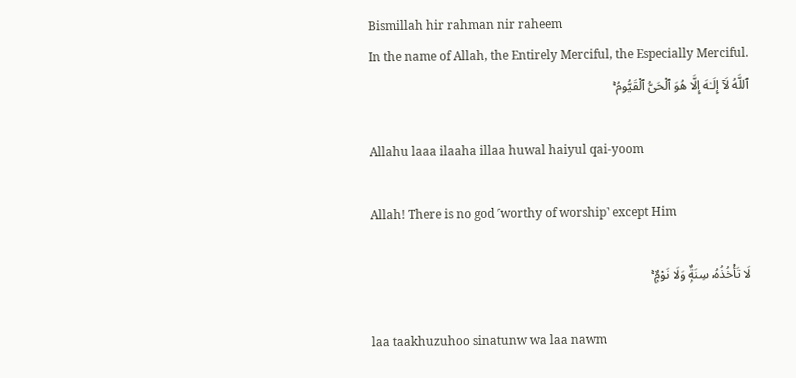Bismillah hir rahman nir raheem
In the name of Allah, the Entirely Merciful, the Especially Merciful.
ٱللَّهُ لَآ إِلَـٰهَ إِلَّا هُوَ ٱلْحَىُّ ٱلْقَيُّومُ ۚ

Allahu laaa ilaaha illaa huwal haiyul qai-yoom

Allah! There is no god ˹worthy of worship˺ except Him

لَا تَأْخُذُهُۥ سِنَةٌۭ وَلَا نَوْمٌۭ ۚ

laa taakhuzuhoo sinatunw wa laa nawm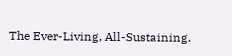The Ever-Living, All-Sustaining.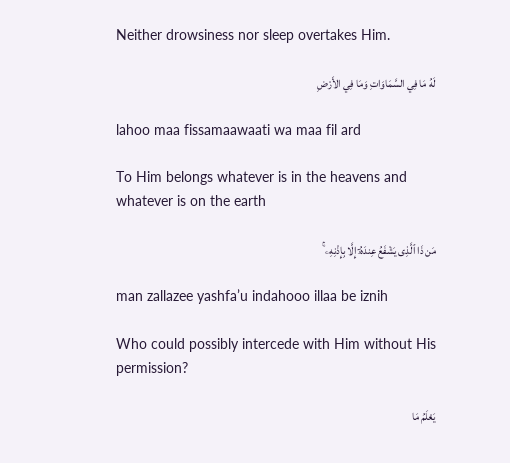Neither drowsiness nor sleep overtakes Him.

لَهُ مَا فِي السَّمَاوَاتِ وَمَا فِي الأَرْضِ

lahoo maa fissamaawaati wa maa fil ard

To Him belongs whatever is in the heavens and whatever is on the earth

مَن ذَا ٱلَّذِى يَشْفَعُ عِندَهُۥٓ إِلَّا بِإِذْنِهِۦ ۚ

man zallazee yashfa’u indahooo illaa be iznih

Who could possibly intercede with Him without His permission?

يَعْلَمُ مَا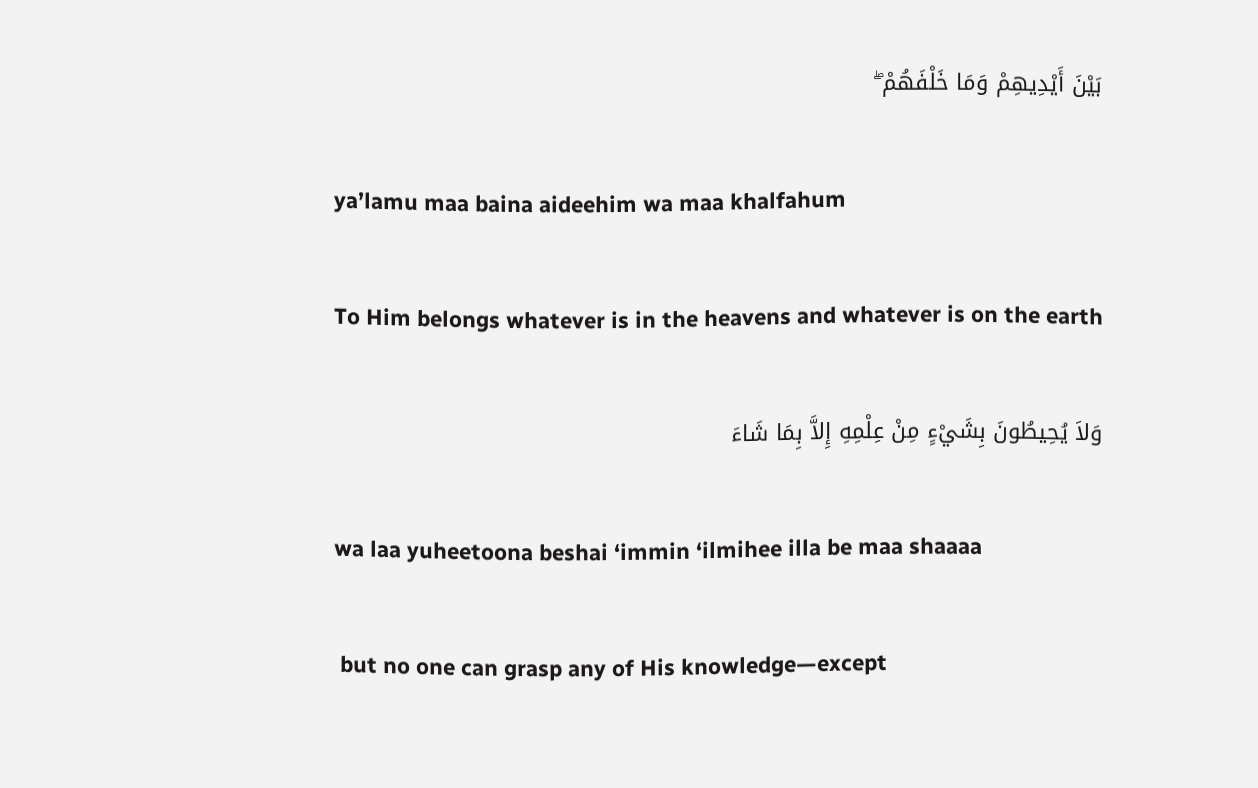بَيْنَ أَيْدِيهِمْ وَمَا خَلْفَهُمْ ۖ

ya’lamu maa baina aideehim wa maa khalfahum

To Him belongs whatever is in the heavens and whatever is on the earth

وَلاَ يُحِيطُونَ بِشَيْءٍ مِنْ عِلْمِهِ إِلاَّ بِمَا شَاءَ

wa laa yuheetoona beshai ‘immin ‘ilmihee illa be maa shaaaa

 but no one can grasp any of His knowledge—except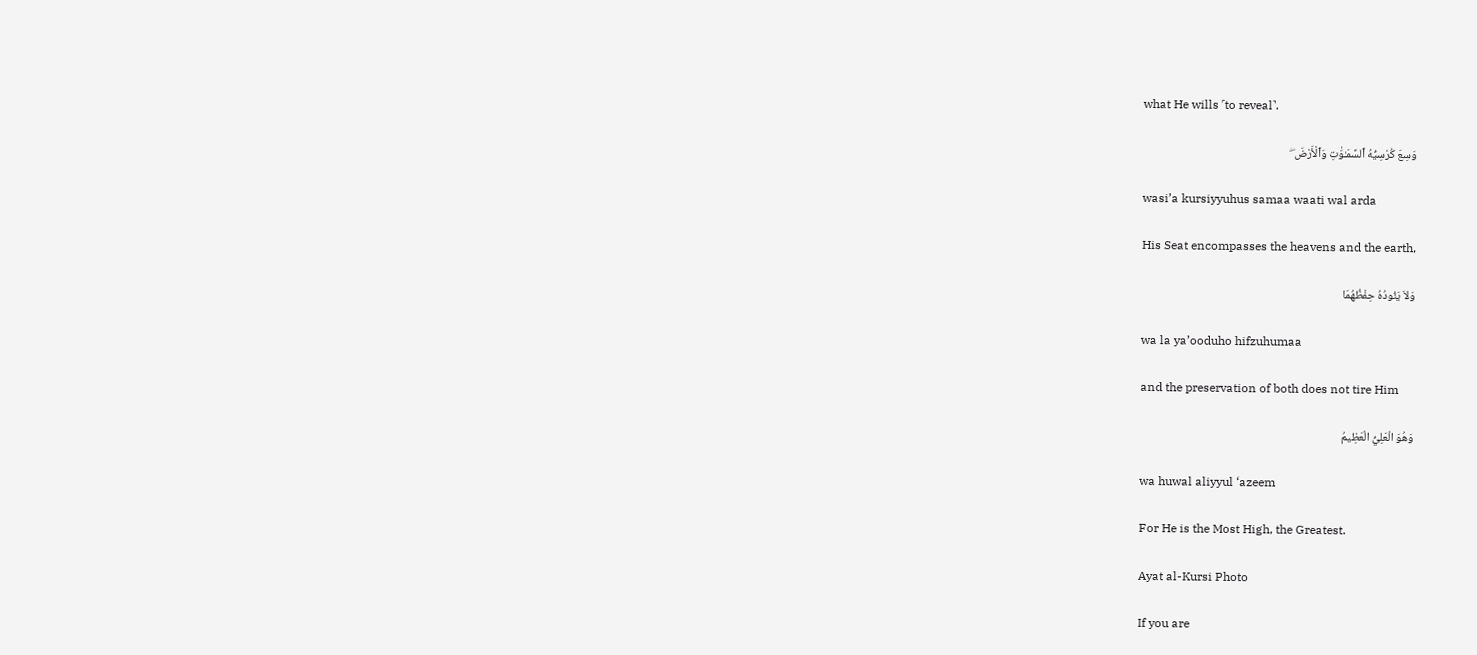what He wills ˹to reveal˺.

وَسِعَ كُرْسِيُّهُ ٱلسَّمَـٰوَٰتِ وَٱلْأَرْضَ ۖ

wasi’a kursiyyuhus samaa waati wal arda

His Seat encompasses the heavens and the earth,

وَلاَ يَئُودُهُ حِفْظُهُمَا

wa la ya’ooduho hifzuhumaa

and the preservation of both does not tire Him

وَهُوَ الْعَلِيُّ الْعَظِيمُ

wa huwal aliyyul ‘azeem

For He is the Most High, the Greatest.

Ayat al-Kursi Photo

If you are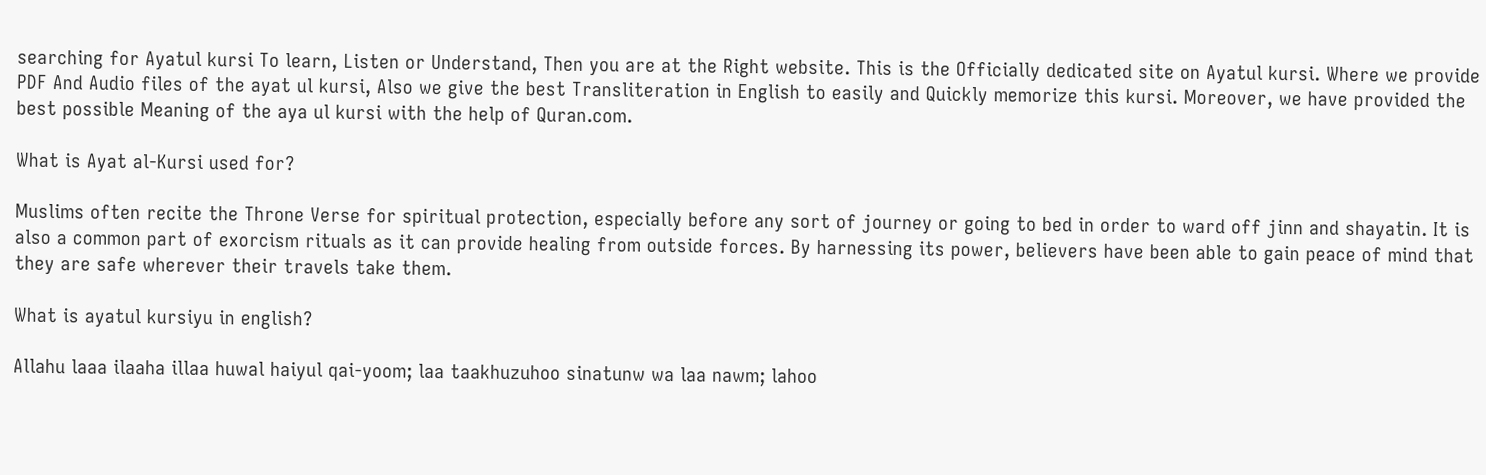searching for Ayatul kursi To learn, Listen or Understand, Then you are at the Right website. This is the Officially dedicated site on Ayatul kursi. Where we provide PDF And Audio files of the ayat ul kursi, Also we give the best Transliteration in English to easily and Quickly memorize this kursi. Moreover, we have provided the best possible Meaning of the aya ul kursi with the help of Quran.com.

What is Ayat al-Kursi used for?

Muslims often recite the Throne Verse for spiritual protection, especially before any sort of journey or going to bed in order to ward off jinn and shayatin. It is also a common part of exorcism rituals as it can provide healing from outside forces. By harnessing its power, believers have been able to gain peace of mind that they are safe wherever their travels take them.

What is ayatul kursiyu in english?

Allahu laaa ilaaha illaa huwal haiyul qai-yoom; laa taakhuzuhoo sinatunw wa laa nawm; lahoo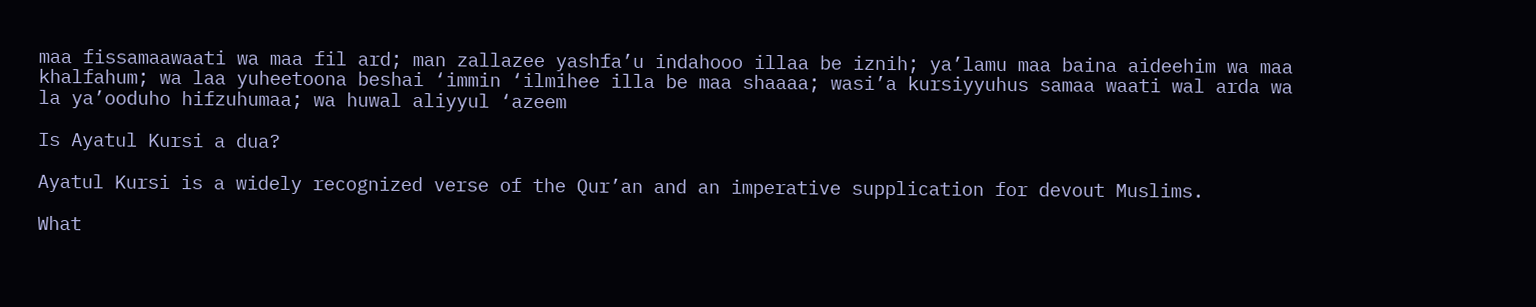maa fissamaawaati wa maa fil ard; man zallazee yashfa’u indahooo illaa be iznih; ya’lamu maa baina aideehim wa maa khalfahum; wa laa yuheetoona beshai ‘immin ‘ilmihee illa be maa shaaaa; wasi’a kursiyyuhus samaa waati wal arda wa la ya’ooduho hifzuhumaa; wa huwal aliyyul ‘azeem

Is Ayatul Kursi a dua?

Ayatul Kursi is a widely recognized verse of the Qur’an and an imperative supplication for devout Muslims.

What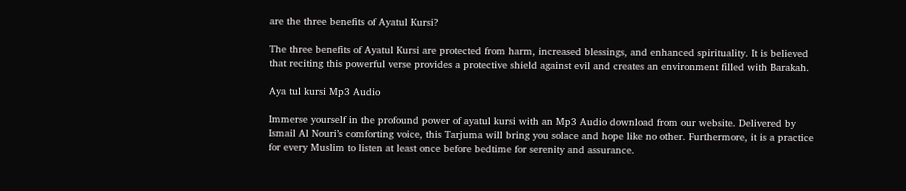are the three benefits of Ayatul Kursi?

The three benefits of Ayatul Kursi are protected from harm, increased blessings, and enhanced spirituality. It is believed that reciting this powerful verse provides a protective shield against evil and creates an environment filled with Barakah.

Aya tul kursi Mp3 Audio

Immerse yourself in the profound power of ayatul kursi with an Mp3 Audio download from our website. Delivered by Ismail Al Nouri’s comforting voice, this Tarjuma will bring you solace and hope like no other. Furthermore, it is a practice for every Muslim to listen at least once before bedtime for serenity and assurance.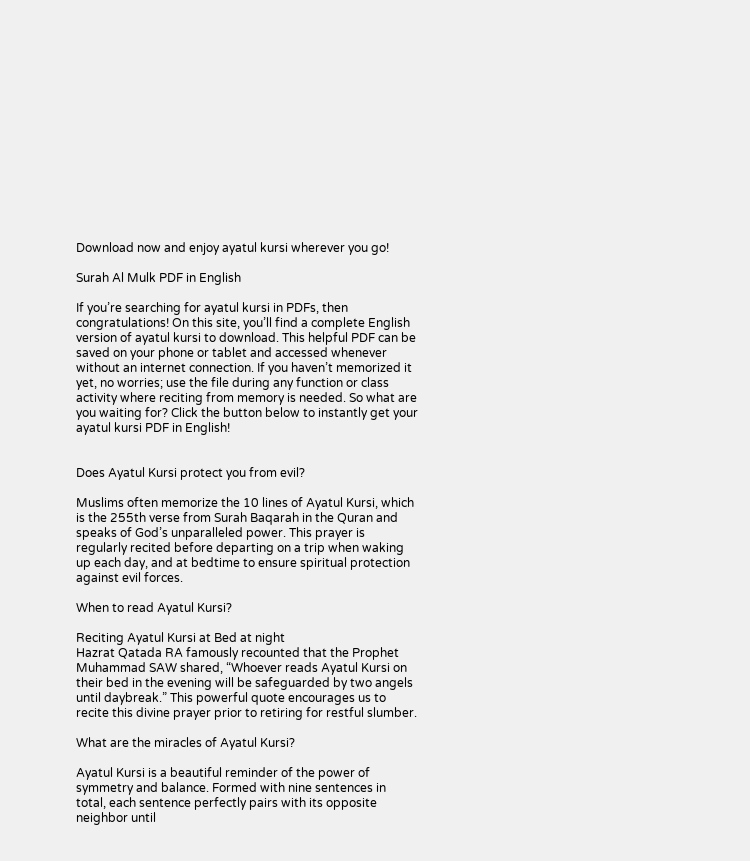Download now and enjoy ayatul kursi wherever you go!

Surah Al Mulk PDF in English

If you’re searching for ayatul kursi in PDFs, then congratulations! On this site, you’ll find a complete English version of ayatul kursi to download. This helpful PDF can be saved on your phone or tablet and accessed whenever without an internet connection. If you haven’t memorized it yet, no worries; use the file during any function or class activity where reciting from memory is needed. So what are you waiting for? Click the button below to instantly get your ayatul kursi PDF in English!


Does Ayatul Kursi protect you from evil?

Muslims often memorize the 10 lines of Ayatul Kursi, which is the 255th verse from Surah Baqarah in the Quran and speaks of God’s unparalleled power. This prayer is regularly recited before departing on a trip when waking up each day, and at bedtime to ensure spiritual protection against evil forces.

When to read Ayatul Kursi?

Reciting Ayatul Kursi at Bed at night
Hazrat Qatada RA famously recounted that the Prophet Muhammad SAW shared, “Whoever reads Ayatul Kursi on their bed in the evening will be safeguarded by two angels until daybreak.” This powerful quote encourages us to recite this divine prayer prior to retiring for restful slumber.

What are the miracles of Ayatul Kursi?

Ayatul Kursi is a beautiful reminder of the power of symmetry and balance. Formed with nine sentences in total, each sentence perfectly pairs with its opposite neighbor until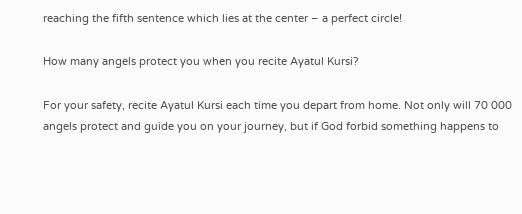reaching the fifth sentence which lies at the center – a perfect circle!

How many angels protect you when you recite Ayatul Kursi?

For your safety, recite Ayatul Kursi each time you depart from home. Not only will 70 000 angels protect and guide you on your journey, but if God forbid something happens to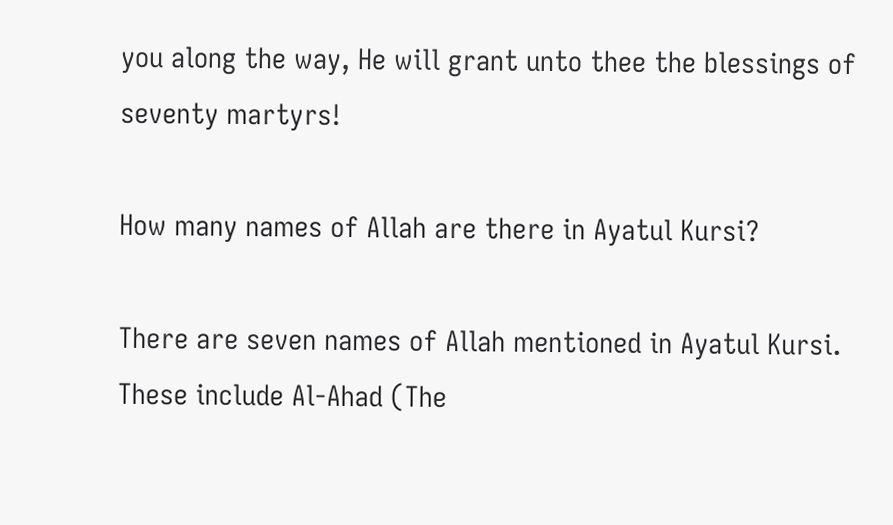you along the way, He will grant unto thee the blessings of seventy martyrs!

How many names of Allah are there in Ayatul Kursi?

There are seven names of Allah mentioned in Ayatul Kursi. These include Al-Ahad (The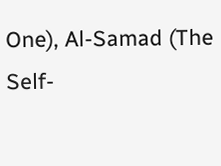One), Al-Samad (The Self-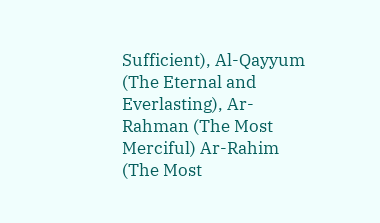Sufficient), Al-Qayyum (The Eternal and Everlasting), Ar-Rahman (The Most Merciful) Ar-Rahim (The Most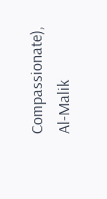Compassionate), Al-Malik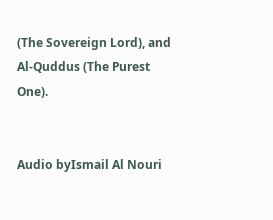(The Sovereign Lord), and Al-Quddus (The Purest One).


Audio byIsmail Al Nouri